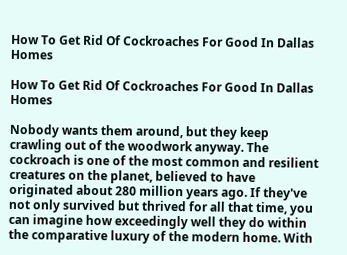How To Get Rid Of Cockroaches For Good In Dallas Homes

How To Get Rid Of Cockroaches For Good In Dallas Homes

Nobody wants them around, but they keep crawling out of the woodwork anyway. The cockroach is one of the most common and resilient creatures on the planet, believed to have originated about 280 million years ago. If they've not only survived but thrived for all that time, you can imagine how exceedingly well they do within the comparative luxury of the modern home. With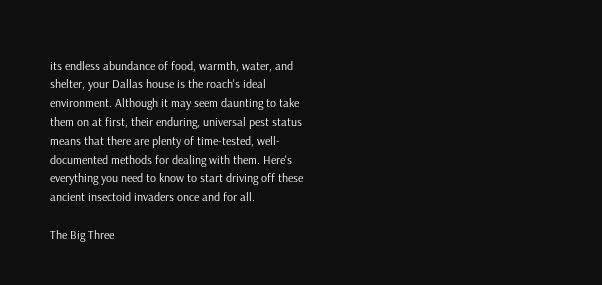its endless abundance of food, warmth, water, and shelter, your Dallas house is the roach's ideal environment. Although it may seem daunting to take them on at first, their enduring, universal pest status means that there are plenty of time-tested, well-documented methods for dealing with them. Here's everything you need to know to start driving off these ancient insectoid invaders once and for all.

The Big Three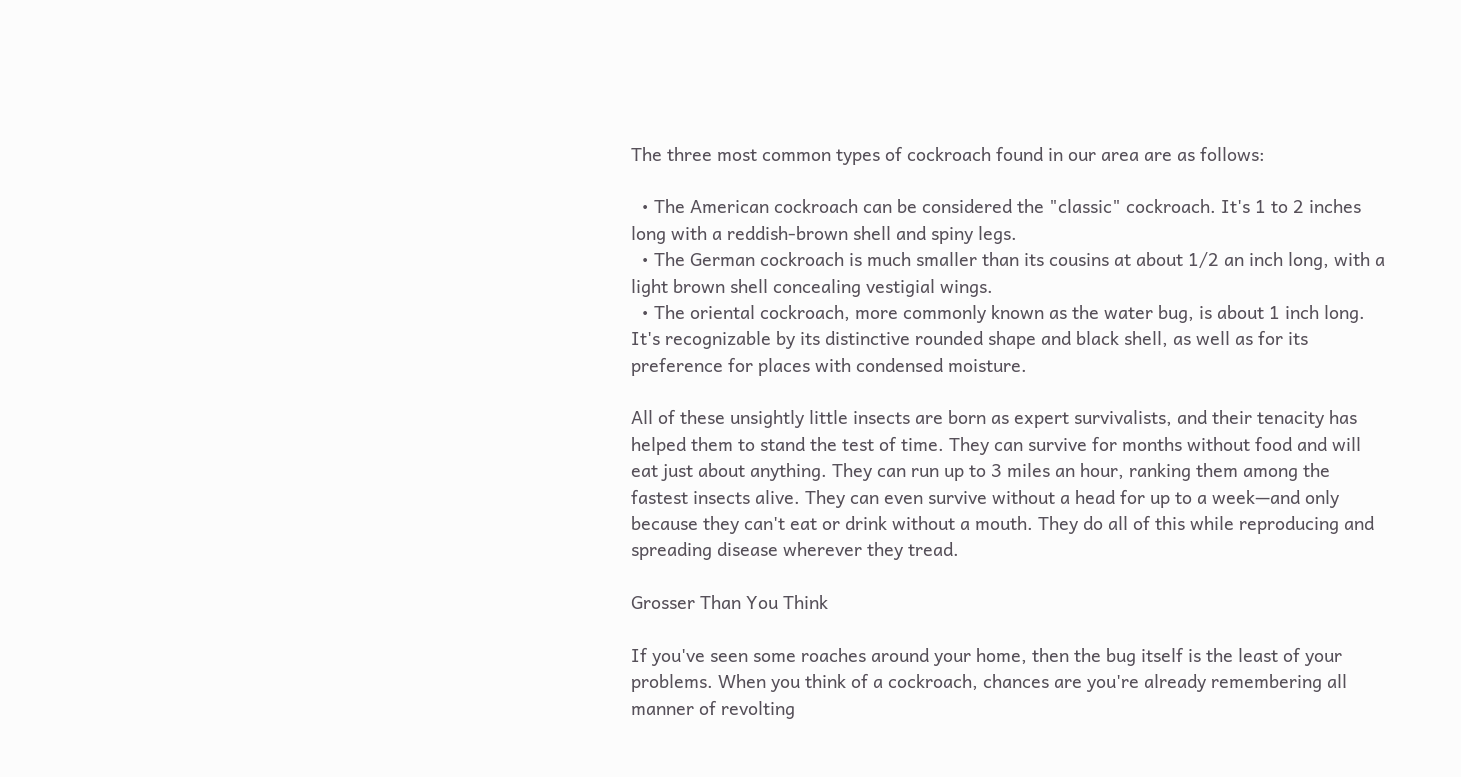The three most common types of cockroach found in our area are as follows:

  • The American cockroach can be considered the "classic" cockroach. It's 1 to 2 inches long with a reddish-brown shell and spiny legs.
  • The German cockroach is much smaller than its cousins at about 1/2 an inch long, with a light brown shell concealing vestigial wings.
  • The oriental cockroach, more commonly known as the water bug, is about 1 inch long. It's recognizable by its distinctive rounded shape and black shell, as well as for its preference for places with condensed moisture.

All of these unsightly little insects are born as expert survivalists, and their tenacity has helped them to stand the test of time. They can survive for months without food and will eat just about anything. They can run up to 3 miles an hour, ranking them among the fastest insects alive. They can even survive without a head for up to a week—and only because they can't eat or drink without a mouth. They do all of this while reproducing and spreading disease wherever they tread.

Grosser Than You Think

If you've seen some roaches around your home, then the bug itself is the least of your problems. When you think of a cockroach, chances are you're already remembering all manner of revolting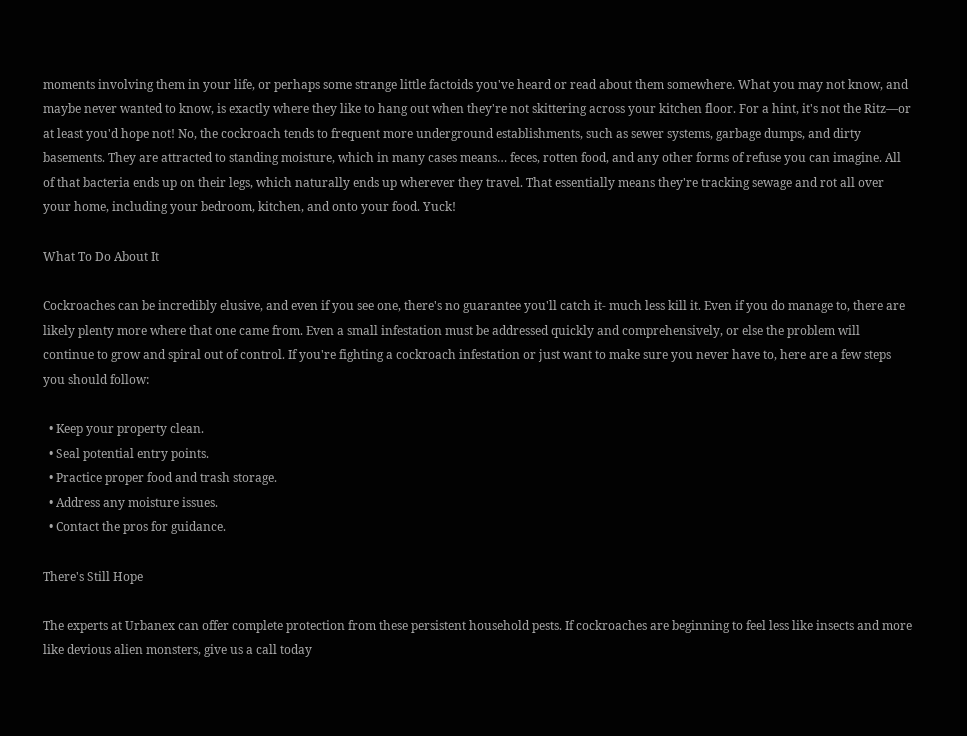moments involving them in your life, or perhaps some strange little factoids you've heard or read about them somewhere. What you may not know, and maybe never wanted to know, is exactly where they like to hang out when they're not skittering across your kitchen floor. For a hint, it's not the Ritz—or at least you'd hope not! No, the cockroach tends to frequent more underground establishments, such as sewer systems, garbage dumps, and dirty basements. They are attracted to standing moisture, which in many cases means… feces, rotten food, and any other forms of refuse you can imagine. All of that bacteria ends up on their legs, which naturally ends up wherever they travel. That essentially means they're tracking sewage and rot all over your home, including your bedroom, kitchen, and onto your food. Yuck!

What To Do About It

Cockroaches can be incredibly elusive, and even if you see one, there's no guarantee you'll catch it- much less kill it. Even if you do manage to, there are likely plenty more where that one came from. Even a small infestation must be addressed quickly and comprehensively, or else the problem will continue to grow and spiral out of control. If you're fighting a cockroach infestation or just want to make sure you never have to, here are a few steps you should follow:

  • Keep your property clean.
  • Seal potential entry points.
  • Practice proper food and trash storage.
  • Address any moisture issues.
  • Contact the pros for guidance.

There's Still Hope

The experts at Urbanex can offer complete protection from these persistent household pests. If cockroaches are beginning to feel less like insects and more like devious alien monsters, give us a call today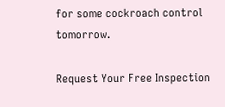for some cockroach control tomorrow.

Request Your Free Inspection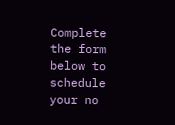Complete the form below to schedule your no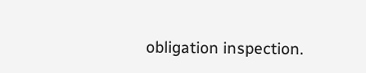obligation inspection.